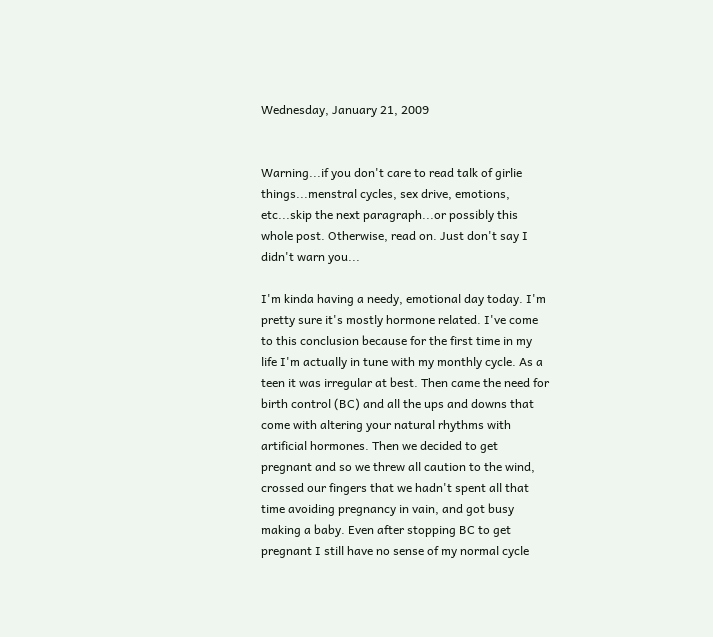Wednesday, January 21, 2009


Warning...if you don't care to read talk of girlie things...menstral cycles, sex drive, emotions, etc...skip the next paragraph...or possibly this whole post. Otherwise, read on. Just don't say I didn't warn you...

I'm kinda having a needy, emotional day today. I'm pretty sure it's mostly hormone related. I've come to this conclusion because for the first time in my life I'm actually in tune with my monthly cycle. As a teen it was irregular at best. Then came the need for birth control (BC) and all the ups and downs that come with altering your natural rhythms with artificial hormones. Then we decided to get pregnant and so we threw all caution to the wind, crossed our fingers that we hadn't spent all that time avoiding pregnancy in vain, and got busy making a baby. Even after stopping BC to get pregnant I still have no sense of my normal cycle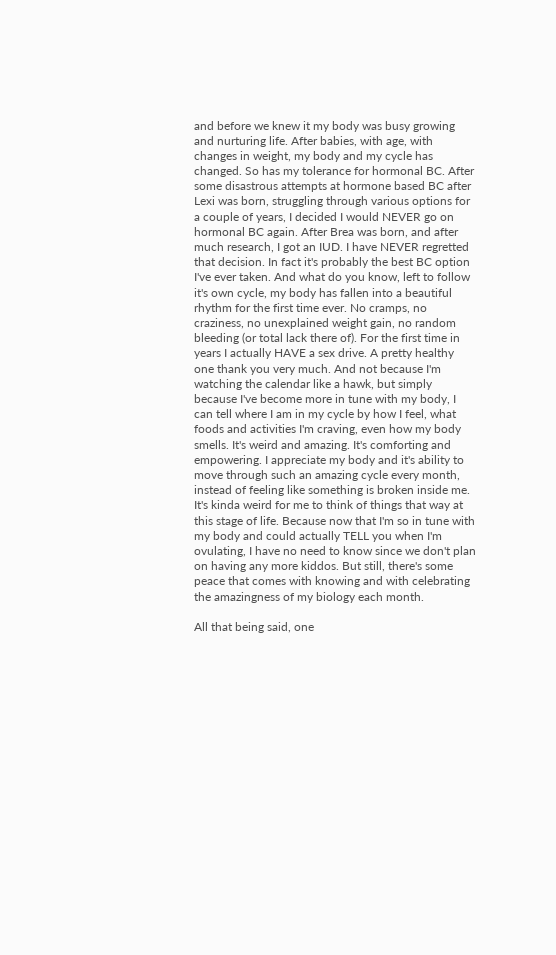and before we knew it my body was busy growing and nurturing life. After babies, with age, with changes in weight, my body and my cycle has changed. So has my tolerance for hormonal BC. After some disastrous attempts at hormone based BC after Lexi was born, struggling through various options for a couple of years, I decided I would NEVER go on hormonal BC again. After Brea was born, and after much research, I got an IUD. I have NEVER regretted that decision. In fact it's probably the best BC option I've ever taken. And what do you know, left to follow it's own cycle, my body has fallen into a beautiful rhythm for the first time ever. No cramps, no craziness, no unexplained weight gain, no random bleeding (or total lack there of). For the first time in years I actually HAVE a sex drive. A pretty healthy one thank you very much. And not because I'm watching the calendar like a hawk, but simply because I've become more in tune with my body, I can tell where I am in my cycle by how I feel, what foods and activities I'm craving, even how my body smells. It's weird and amazing. It's comforting and empowering. I appreciate my body and it's ability to move through such an amazing cycle every month, instead of feeling like something is broken inside me. It's kinda weird for me to think of things that way at this stage of life. Because now that I'm so in tune with my body and could actually TELL you when I'm ovulating, I have no need to know since we don't plan on having any more kiddos. But still, there's some peace that comes with knowing and with celebrating the amazingness of my biology each month.

All that being said, one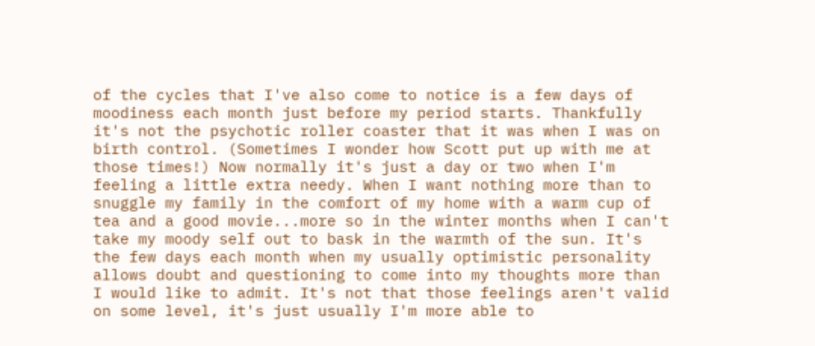of the cycles that I've also come to notice is a few days of moodiness each month just before my period starts. Thankfully it's not the psychotic roller coaster that it was when I was on birth control. (Sometimes I wonder how Scott put up with me at those times!) Now normally it's just a day or two when I'm feeling a little extra needy. When I want nothing more than to snuggle my family in the comfort of my home with a warm cup of tea and a good movie...more so in the winter months when I can't take my moody self out to bask in the warmth of the sun. It's the few days each month when my usually optimistic personality allows doubt and questioning to come into my thoughts more than I would like to admit. It's not that those feelings aren't valid on some level, it's just usually I'm more able to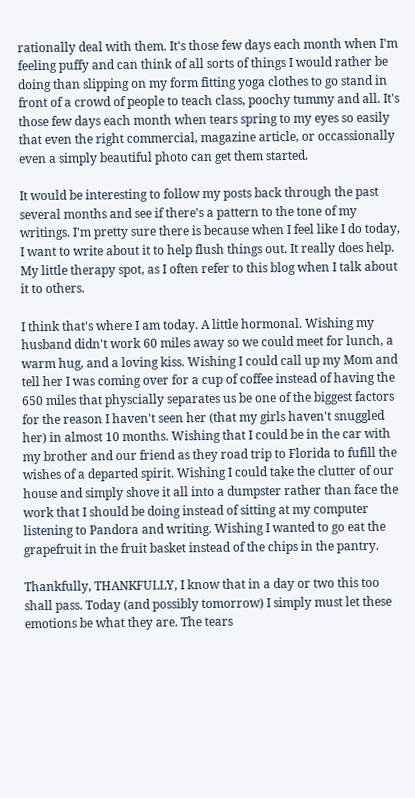rationally deal with them. It's those few days each month when I'm feeling puffy and can think of all sorts of things I would rather be doing than slipping on my form fitting yoga clothes to go stand in front of a crowd of people to teach class, poochy tummy and all. It's those few days each month when tears spring to my eyes so easily that even the right commercial, magazine article, or occassionally even a simply beautiful photo can get them started.

It would be interesting to follow my posts back through the past several months and see if there's a pattern to the tone of my writings. I'm pretty sure there is because when I feel like I do today, I want to write about it to help flush things out. It really does help. My little therapy spot, as I often refer to this blog when I talk about it to others.

I think that's where I am today. A little hormonal. Wishing my husband didn't work 60 miles away so we could meet for lunch, a warm hug, and a loving kiss. Wishing I could call up my Mom and tell her I was coming over for a cup of coffee instead of having the 650 miles that physcially separates us be one of the biggest factors for the reason I haven't seen her (that my girls haven't snuggled her) in almost 10 months. Wishing that I could be in the car with my brother and our friend as they road trip to Florida to fufill the wishes of a departed spirit. Wishing I could take the clutter of our house and simply shove it all into a dumpster rather than face the work that I should be doing instead of sitting at my computer listening to Pandora and writing. Wishing I wanted to go eat the grapefruit in the fruit basket instead of the chips in the pantry.

Thankfully, THANKFULLY, I know that in a day or two this too shall pass. Today (and possibly tomorrow) I simply must let these emotions be what they are. The tears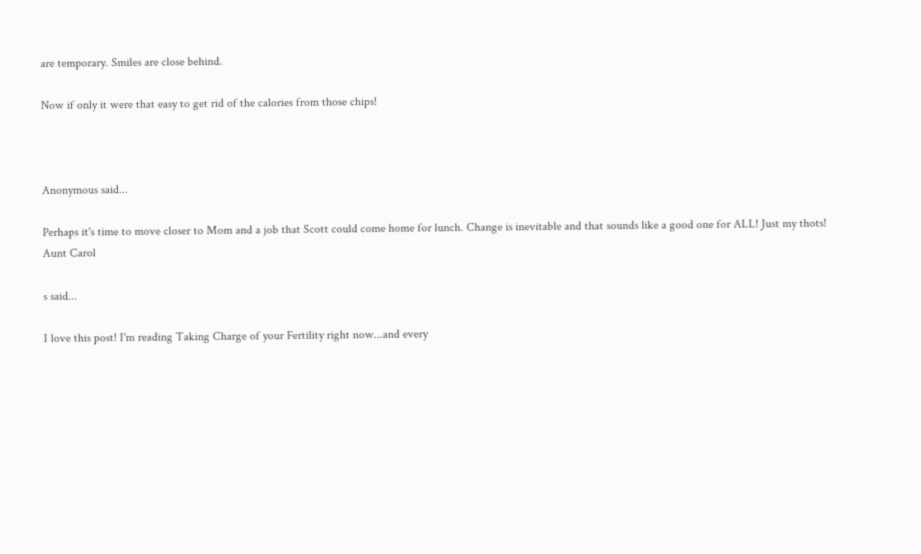are temporary. Smiles are close behind.

Now if only it were that easy to get rid of the calories from those chips!



Anonymous said...

Perhaps it's time to move closer to Mom and a job that Scott could come home for lunch. Change is inevitable and that sounds like a good one for ALL! Just my thots!
Aunt Carol

s said...

I love this post! I'm reading Taking Charge of your Fertility right now...and every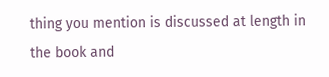thing you mention is discussed at length in the book and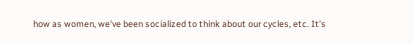how as women, we've been socialized to think about our cycles, etc. It's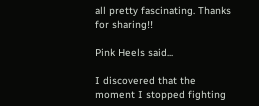all pretty fascinating. Thanks for sharing!!

Pink Heels said...

I discovered that the moment I stopped fighting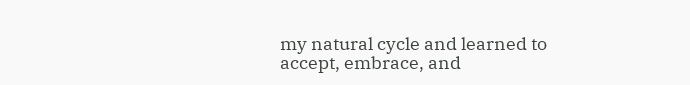my natural cycle and learned to accept, embrace, and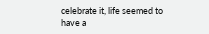celebrate it, life seemed to have a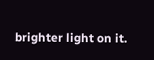brighter light on it.